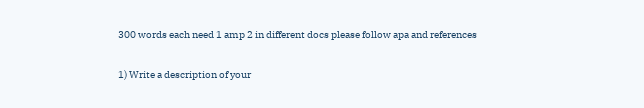300 words each need 1 amp 2 in different docs please follow apa and references

1) Write a description of your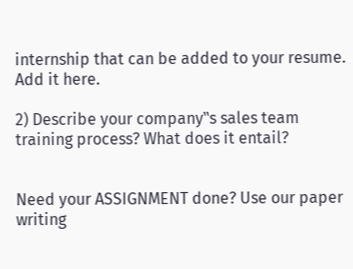internship that can be added to your resume. Add it here.

2) Describe your company‟s sales team training process? What does it entail?


Need your ASSIGNMENT done? Use our paper writing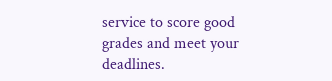service to score good grades and meet your deadlines.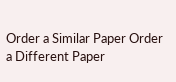Order a Similar Paper Order a Different Paper